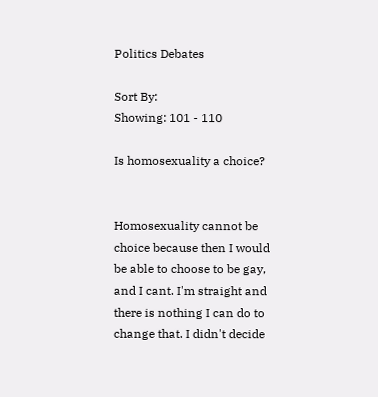Politics Debates

Sort By:
Showing: 101 - 110

Is homosexuality a choice?


Homosexuality cannot be choice because then I would be able to choose to be gay, and I cant. I'm straight and there is nothing I can do to change that. I didn't decide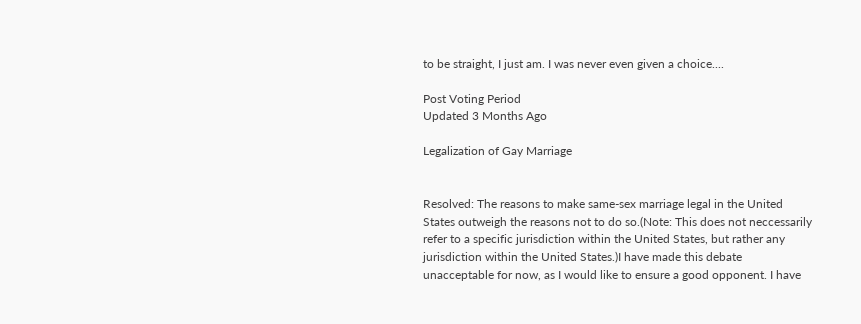to be straight, I just am. I was never even given a choice....

Post Voting Period
Updated 3 Months Ago

Legalization of Gay Marriage


Resolved: The reasons to make same-sex marriage legal in the United States outweigh the reasons not to do so.(Note: This does not neccessarily refer to a specific jurisdiction within the United States, but rather any jurisdiction within the United States.)I have made this debate unacceptable for now, as I would like to ensure a good opponent. I have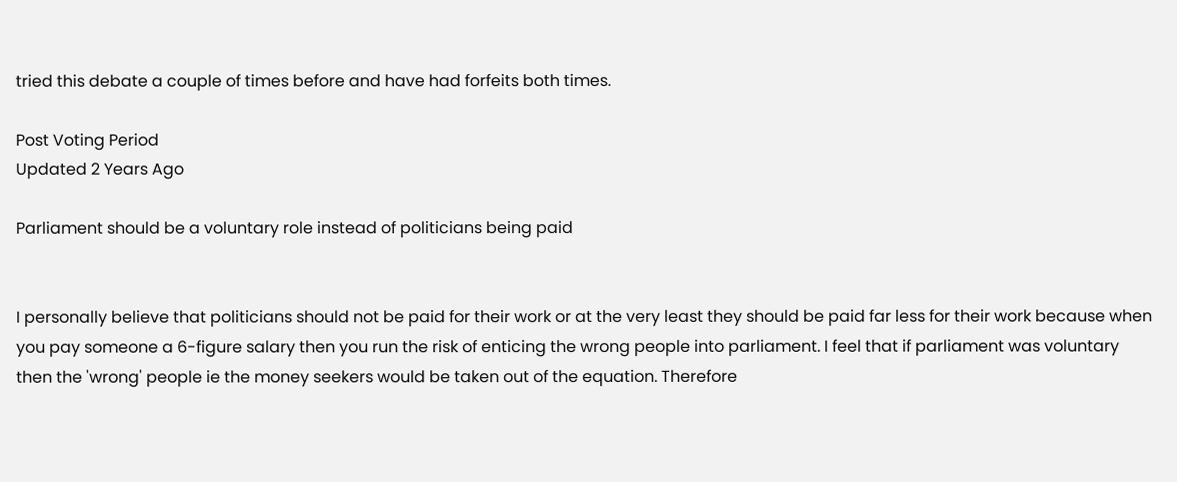tried this debate a couple of times before and have had forfeits both times.

Post Voting Period
Updated 2 Years Ago

Parliament should be a voluntary role instead of politicians being paid


I personally believe that politicians should not be paid for their work or at the very least they should be paid far less for their work because when you pay someone a 6-figure salary then you run the risk of enticing the wrong people into parliament. I feel that if parliament was voluntary then the 'wrong' people ie the money seekers would be taken out of the equation. Therefore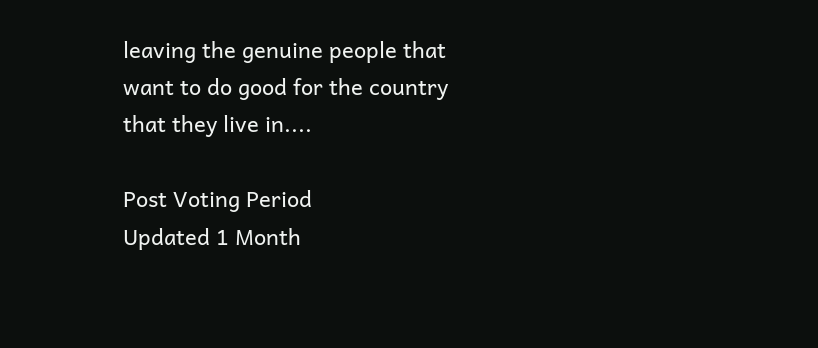leaving the genuine people that want to do good for the country that they live in....

Post Voting Period
Updated 1 Month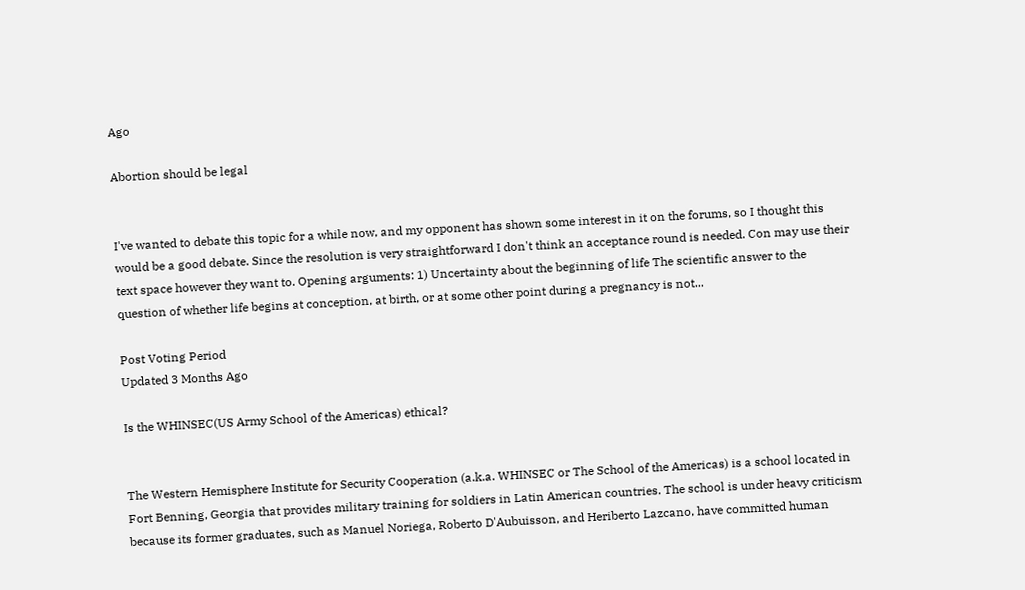Ago

Abortion should be legal


I've wanted to debate this topic for a while now, and my opponent has shown some interest in it on the forums, so I thought this would be a good debate. Since the resolution is very straightforward I don't think an acceptance round is needed. Con may use their text space however they want to. Opening arguments: 1) Uncertainty about the beginning of life The scientific answer to the question of whether life begins at conception, at birth, or at some other point during a pregnancy is not...

Post Voting Period
Updated 3 Months Ago

Is the WHINSEC(US Army School of the Americas) ethical?


The Western Hemisphere Institute for Security Cooperation (a.k.a. WHINSEC or The School of the Americas) is a school located in Fort Benning, Georgia that provides military training for soldiers in Latin American countries. The school is under heavy criticism because its former graduates, such as Manuel Noriega, Roberto D'Aubuisson, and Heriberto Lazcano, have committed human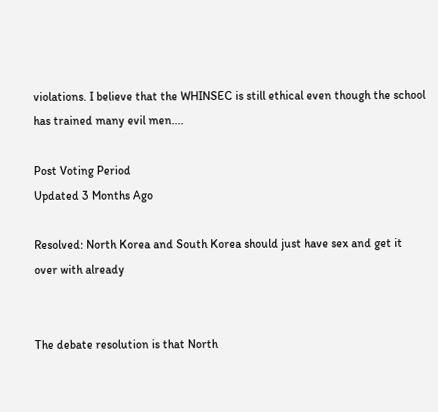violations. I believe that the WHINSEC is still ethical even though the school has trained many evil men....

Post Voting Period
Updated 3 Months Ago

Resolved: North Korea and South Korea should just have sex and get it over with already


The debate resolution is that North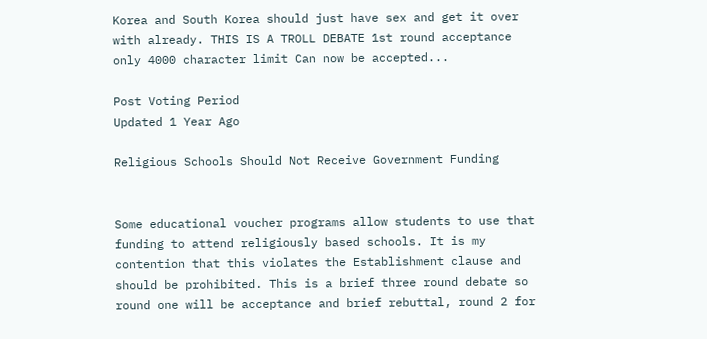Korea and South Korea should just have sex and get it over with already. THIS IS A TROLL DEBATE 1st round acceptance only 4000 character limit Can now be accepted...

Post Voting Period
Updated 1 Year Ago

Religious Schools Should Not Receive Government Funding


Some educational voucher programs allow students to use that funding to attend religiously based schools. It is my contention that this violates the Establishment clause and should be prohibited. This is a brief three round debate so round one will be acceptance and brief rebuttal, round 2 for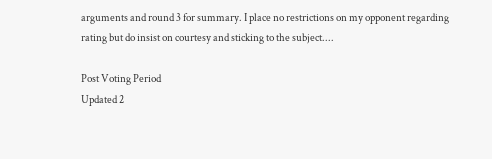arguments and round 3 for summary. I place no restrictions on my opponent regarding rating but do insist on courtesy and sticking to the subject....

Post Voting Period
Updated 2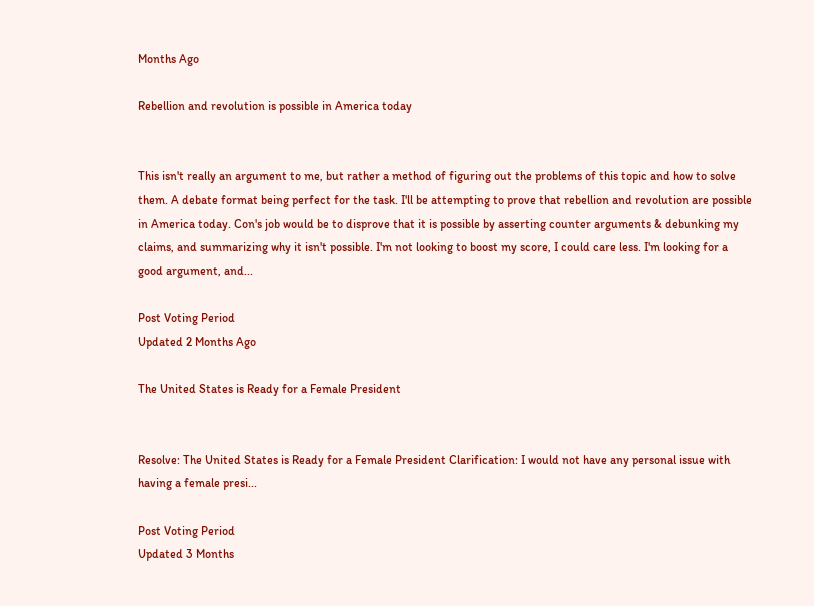Months Ago

Rebellion and revolution is possible in America today


This isn't really an argument to me, but rather a method of figuring out the problems of this topic and how to solve them. A debate format being perfect for the task. I'll be attempting to prove that rebellion and revolution are possible in America today. Con's job would be to disprove that it is possible by asserting counter arguments & debunking my claims, and summarizing why it isn't possible. I'm not looking to boost my score, I could care less. I'm looking for a good argument, and...

Post Voting Period
Updated 2 Months Ago

The United States is Ready for a Female President


Resolve: The United States is Ready for a Female President Clarification: I would not have any personal issue with having a female presi...

Post Voting Period
Updated 3 Months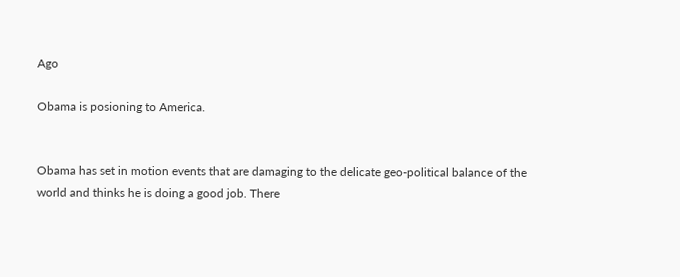Ago

Obama is posioning to America.


Obama has set in motion events that are damaging to the delicate geo-political balance of the world and thinks he is doing a good job. There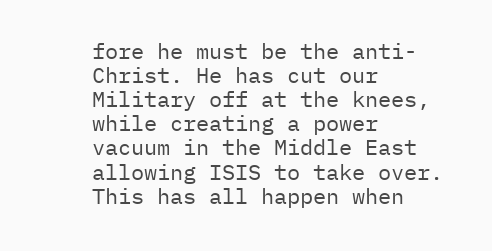fore he must be the anti-Christ. He has cut our Military off at the knees, while creating a power vacuum in the Middle East allowing ISIS to take over. This has all happen when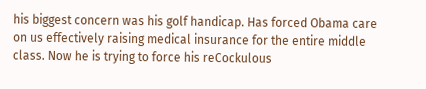his biggest concern was his golf handicap. Has forced Obama care on us effectively raising medical insurance for the entire middle class. Now he is trying to force his reCockulous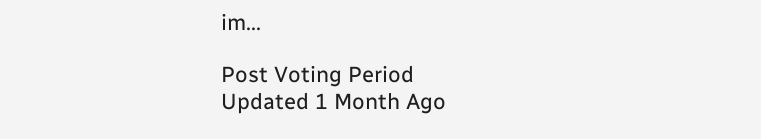im...

Post Voting Period
Updated 1 Month Ago